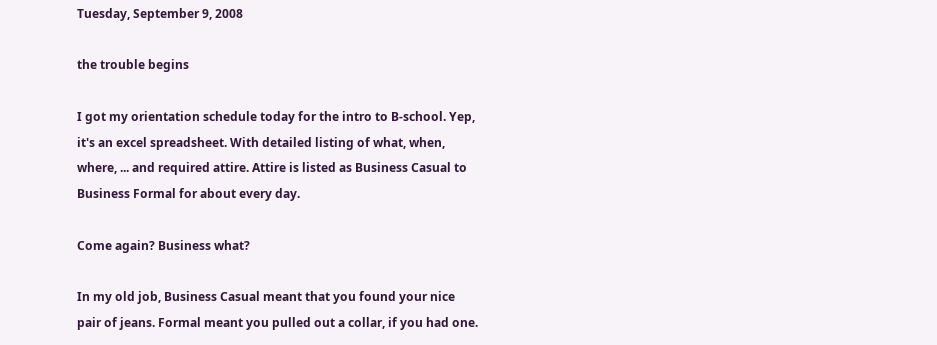Tuesday, September 9, 2008

the trouble begins

I got my orientation schedule today for the intro to B-school. Yep, it's an excel spreadsheet. With detailed listing of what, when, where, ... and required attire. Attire is listed as Business Casual to Business Formal for about every day.

Come again? Business what?

In my old job, Business Casual meant that you found your nice pair of jeans. Formal meant you pulled out a collar, if you had one.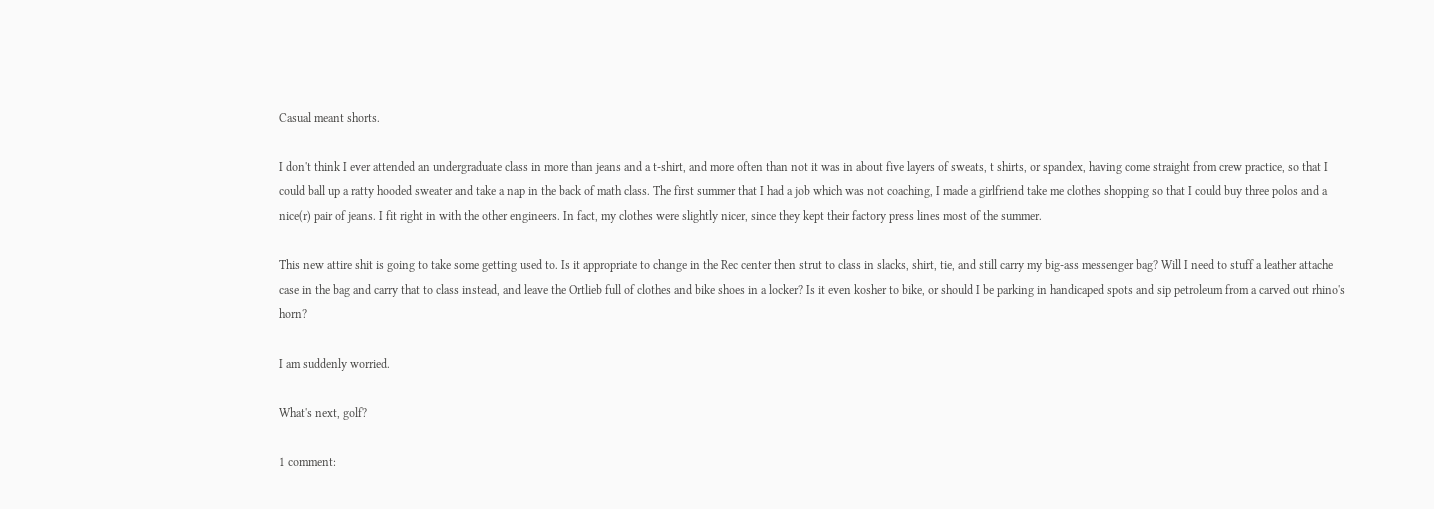Casual meant shorts.

I don't think I ever attended an undergraduate class in more than jeans and a t-shirt, and more often than not it was in about five layers of sweats, t shirts, or spandex, having come straight from crew practice, so that I could ball up a ratty hooded sweater and take a nap in the back of math class. The first summer that I had a job which was not coaching, I made a girlfriend take me clothes shopping so that I could buy three polos and a nice(r) pair of jeans. I fit right in with the other engineers. In fact, my clothes were slightly nicer, since they kept their factory press lines most of the summer.

This new attire shit is going to take some getting used to. Is it appropriate to change in the Rec center then strut to class in slacks, shirt, tie, and still carry my big-ass messenger bag? Will I need to stuff a leather attache case in the bag and carry that to class instead, and leave the Ortlieb full of clothes and bike shoes in a locker? Is it even kosher to bike, or should I be parking in handicaped spots and sip petroleum from a carved out rhino's horn?

I am suddenly worried.

What's next, golf?

1 comment: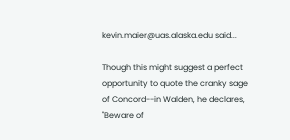kevin.maier@uas.alaska.edu said...

Though this might suggest a perfect opportunity to quote the cranky sage of Concord--in Walden, he declares, "Beware of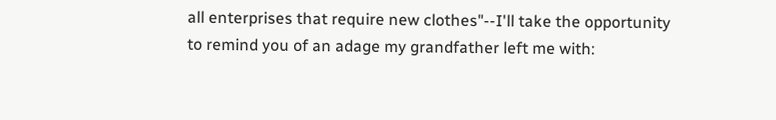all enterprises that require new clothes"--I'll take the opportunity to remind you of an adage my grandfather left me with: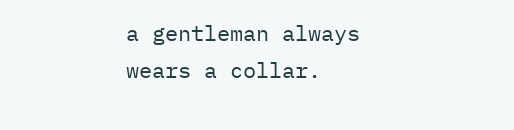a gentleman always wears a collar.